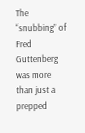The “snubbing” of Fred Guttenberg was more than just a prepped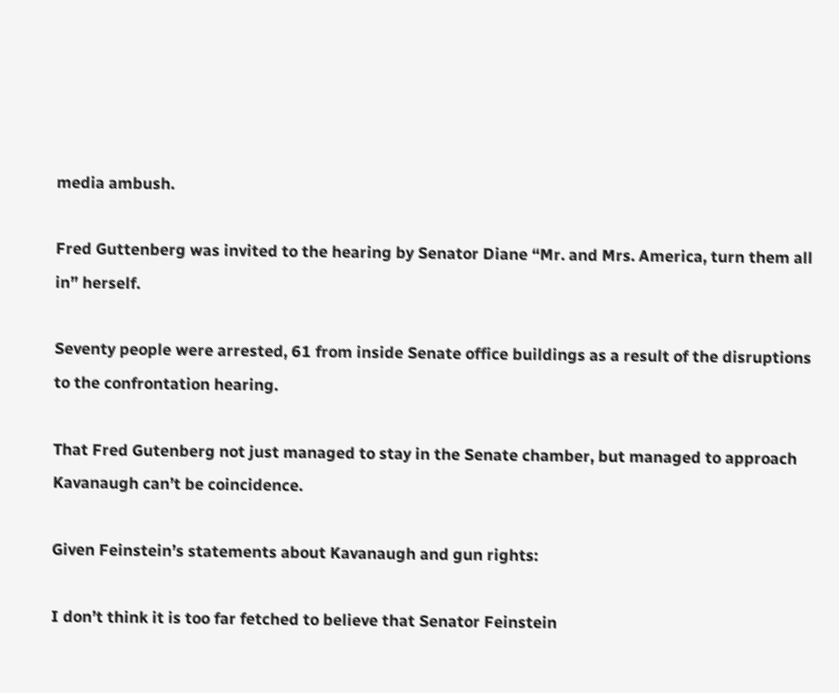media ambush.

Fred Guttenberg was invited to the hearing by Senator Diane “Mr. and Mrs. America, turn them all in” herself.

Seventy people were arrested, 61 from inside Senate office buildings as a result of the disruptions to the confrontation hearing.

That Fred Gutenberg not just managed to stay in the Senate chamber, but managed to approach Kavanaugh can’t be coincidence.

Given Feinstein’s statements about Kavanaugh and gun rights:

I don’t think it is too far fetched to believe that Senator Feinstein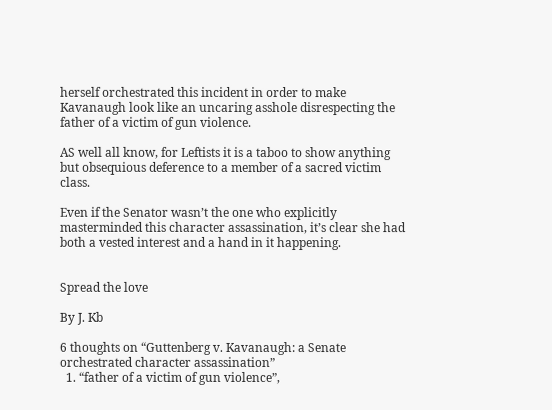herself orchestrated this incident in order to make Kavanaugh look like an uncaring asshole disrespecting the father of a victim of gun violence.

AS well all know, for Leftists it is a taboo to show anything but obsequious deference to a member of a sacred victim class.

Even if the Senator wasn’t the one who explicitly masterminded this character assassination, it’s clear she had both a vested interest and a hand in it happening.


Spread the love

By J. Kb

6 thoughts on “Guttenberg v. Kavanaugh: a Senate orchestrated character assassination”
  1. “father of a victim of gun violence”,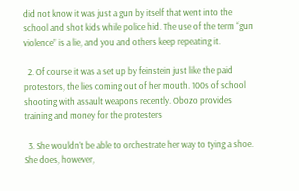did not know it was just a gun by itself that went into the school and shot kids while police hid. The use of the term “gun violence” is a lie, and you and others keep repeating it.

  2. Of course it was a set up by feinstein just like the paid protestors, the lies coming out of her mouth. 100s of school shooting with assault weapons recently. Obozo provides training and money for the protesters

  3. She wouldn’t be able to orchestrate her way to tying a shoe. She does, however,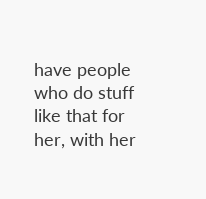have people who do stuff like that for her, with her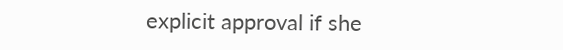explicit approval if she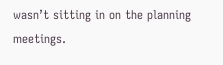wasn’t sitting in on the planning meetings.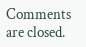Comments are closed.